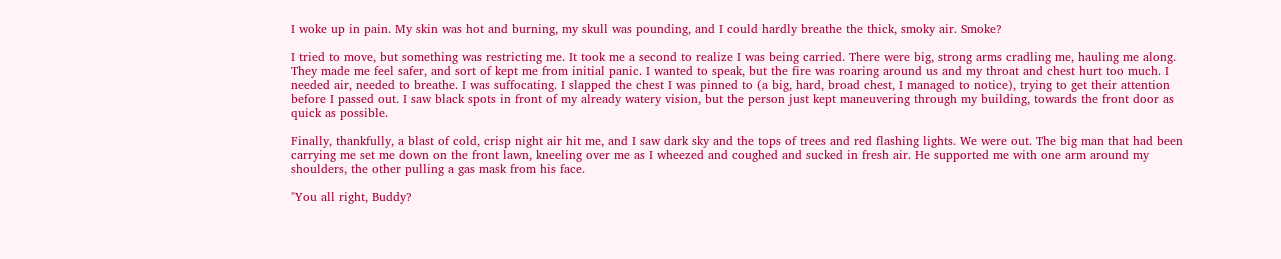I woke up in pain. My skin was hot and burning, my skull was pounding, and I could hardly breathe the thick, smoky air. Smoke?

I tried to move, but something was restricting me. It took me a second to realize I was being carried. There were big, strong arms cradling me, hauling me along. They made me feel safer, and sort of kept me from initial panic. I wanted to speak, but the fire was roaring around us and my throat and chest hurt too much. I needed air, needed to breathe. I was suffocating. I slapped the chest I was pinned to (a big, hard, broad chest, I managed to notice), trying to get their attention before I passed out. I saw black spots in front of my already watery vision, but the person just kept maneuvering through my building, towards the front door as quick as possible.

Finally, thankfully, a blast of cold, crisp night air hit me, and I saw dark sky and the tops of trees and red flashing lights. We were out. The big man that had been carrying me set me down on the front lawn, kneeling over me as I wheezed and coughed and sucked in fresh air. He supported me with one arm around my shoulders, the other pulling a gas mask from his face.

"You all right, Buddy?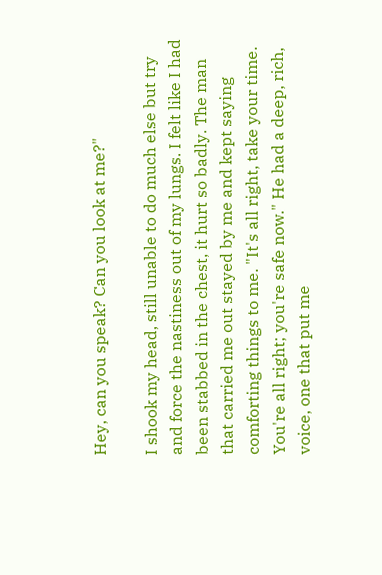Hey, can you speak? Can you look at me?"

I shook my head, still unable to do much else but try and force the nastiness out of my lungs. I felt like I had been stabbed in the chest, it hurt so badly. The man that carried me out stayed by me and kept saying comforting things to me. "It's all right, take your time. You're all right; you're safe now." He had a deep, rich, voice, one that put me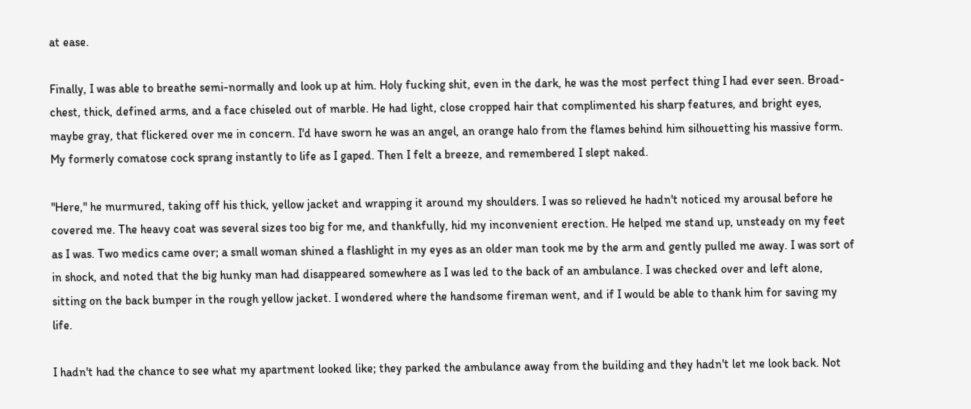at ease.

Finally, I was able to breathe semi-normally and look up at him. Holy fucking shit, even in the dark, he was the most perfect thing I had ever seen. Broad-chest, thick, defined arms, and a face chiseled out of marble. He had light, close cropped hair that complimented his sharp features, and bright eyes, maybe gray, that flickered over me in concern. I'd have sworn he was an angel, an orange halo from the flames behind him silhouetting his massive form. My formerly comatose cock sprang instantly to life as I gaped. Then I felt a breeze, and remembered I slept naked.

"Here," he murmured, taking off his thick, yellow jacket and wrapping it around my shoulders. I was so relieved he hadn't noticed my arousal before he covered me. The heavy coat was several sizes too big for me, and thankfully, hid my inconvenient erection. He helped me stand up, unsteady on my feet as I was. Two medics came over; a small woman shined a flashlight in my eyes as an older man took me by the arm and gently pulled me away. I was sort of in shock, and noted that the big hunky man had disappeared somewhere as I was led to the back of an ambulance. I was checked over and left alone, sitting on the back bumper in the rough yellow jacket. I wondered where the handsome fireman went, and if I would be able to thank him for saving my life.

I hadn't had the chance to see what my apartment looked like; they parked the ambulance away from the building and they hadn't let me look back. Not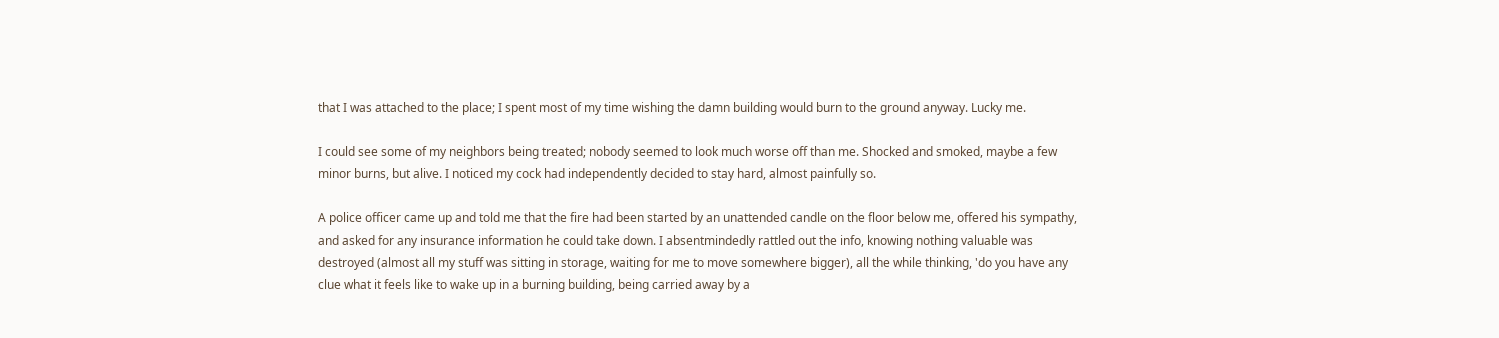that I was attached to the place; I spent most of my time wishing the damn building would burn to the ground anyway. Lucky me.

I could see some of my neighbors being treated; nobody seemed to look much worse off than me. Shocked and smoked, maybe a few minor burns, but alive. I noticed my cock had independently decided to stay hard, almost painfully so.

A police officer came up and told me that the fire had been started by an unattended candle on the floor below me, offered his sympathy, and asked for any insurance information he could take down. I absentmindedly rattled out the info, knowing nothing valuable was destroyed (almost all my stuff was sitting in storage, waiting for me to move somewhere bigger), all the while thinking, 'do you have any clue what it feels like to wake up in a burning building, being carried away by a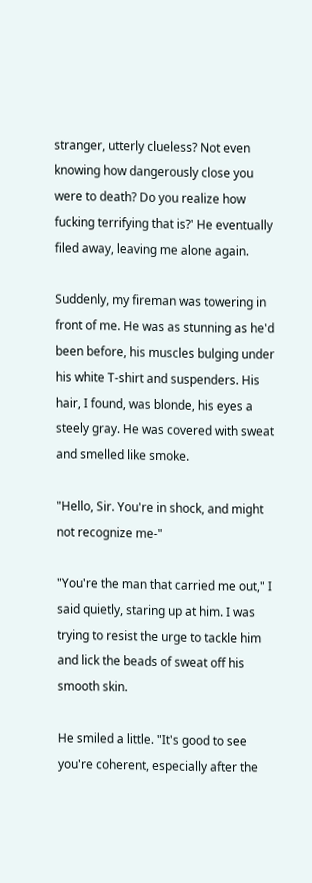stranger, utterly clueless? Not even knowing how dangerously close you were to death? Do you realize how fucking terrifying that is?' He eventually filed away, leaving me alone again.

Suddenly, my fireman was towering in front of me. He was as stunning as he'd been before, his muscles bulging under his white T-shirt and suspenders. His hair, I found, was blonde, his eyes a steely gray. He was covered with sweat and smelled like smoke.

"Hello, Sir. You're in shock, and might not recognize me-"

"You're the man that carried me out," I said quietly, staring up at him. I was trying to resist the urge to tackle him and lick the beads of sweat off his smooth skin.

He smiled a little. "It's good to see you're coherent, especially after the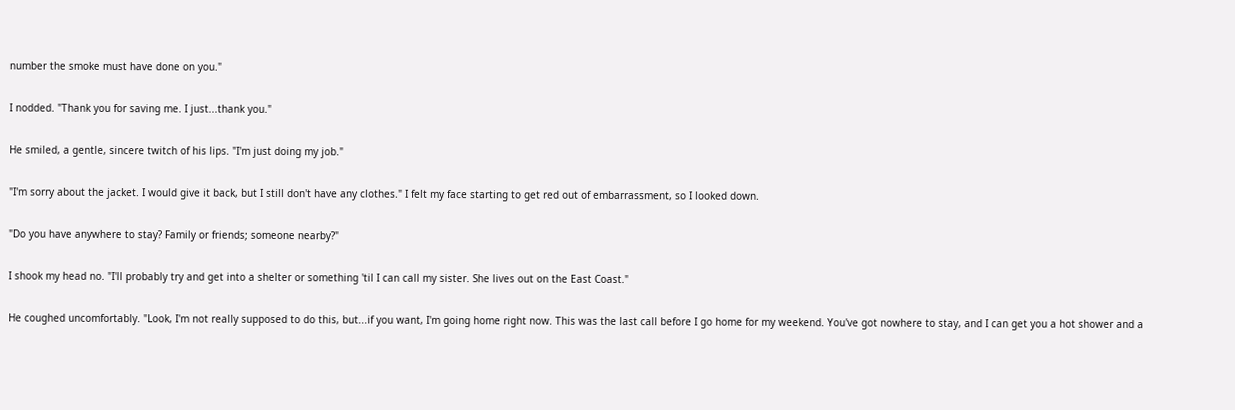number the smoke must have done on you."

I nodded. "Thank you for saving me. I just...thank you."

He smiled, a gentle, sincere twitch of his lips. "I'm just doing my job."

"I'm sorry about the jacket. I would give it back, but I still don't have any clothes." I felt my face starting to get red out of embarrassment, so I looked down.

"Do you have anywhere to stay? Family or friends; someone nearby?"

I shook my head no. "I'll probably try and get into a shelter or something 'til I can call my sister. She lives out on the East Coast."

He coughed uncomfortably. "Look, I'm not really supposed to do this, but...if you want, I'm going home right now. This was the last call before I go home for my weekend. You've got nowhere to stay, and I can get you a hot shower and a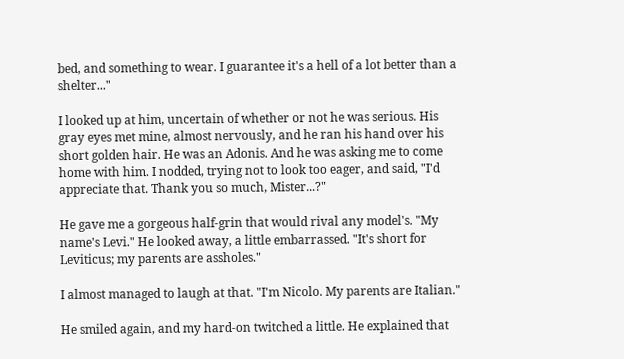bed, and something to wear. I guarantee it's a hell of a lot better than a shelter..."

I looked up at him, uncertain of whether or not he was serious. His gray eyes met mine, almost nervously, and he ran his hand over his short golden hair. He was an Adonis. And he was asking me to come home with him. I nodded, trying not to look too eager, and said, "I'd appreciate that. Thank you so much, Mister...?"

He gave me a gorgeous half-grin that would rival any model's. "My name's Levi." He looked away, a little embarrassed. "It's short for Leviticus; my parents are assholes."

I almost managed to laugh at that. "I'm Nicolo. My parents are Italian."

He smiled again, and my hard-on twitched a little. He explained that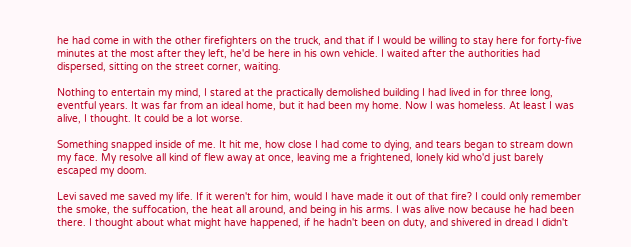he had come in with the other firefighters on the truck, and that if I would be willing to stay here for forty-five minutes at the most after they left, he'd be here in his own vehicle. I waited after the authorities had dispersed, sitting on the street corner, waiting.

Nothing to entertain my mind, I stared at the practically demolished building I had lived in for three long, eventful years. It was far from an ideal home, but it had been my home. Now I was homeless. At least I was alive, I thought. It could be a lot worse.

Something snapped inside of me. It hit me, how close I had come to dying, and tears began to stream down my face. My resolve all kind of flew away at once, leaving me a frightened, lonely kid who'd just barely escaped my doom.

Levi saved me saved my life. If it weren't for him, would I have made it out of that fire? I could only remember the smoke, the suffocation, the heat all around, and being in his arms. I was alive now because he had been there. I thought about what might have happened, if he hadn't been on duty, and shivered in dread I didn't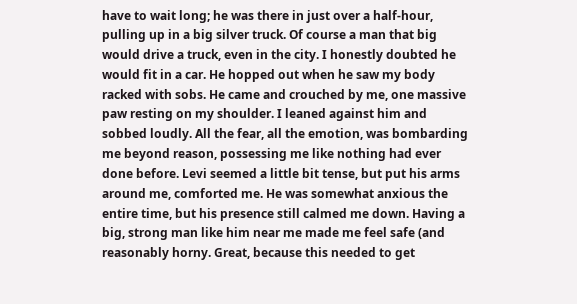have to wait long; he was there in just over a half-hour, pulling up in a big silver truck. Of course a man that big would drive a truck, even in the city. I honestly doubted he would fit in a car. He hopped out when he saw my body racked with sobs. He came and crouched by me, one massive paw resting on my shoulder. I leaned against him and sobbed loudly. All the fear, all the emotion, was bombarding me beyond reason, possessing me like nothing had ever done before. Levi seemed a little bit tense, but put his arms around me, comforted me. He was somewhat anxious the entire time, but his presence still calmed me down. Having a big, strong man like him near me made me feel safe (and reasonably horny. Great, because this needed to get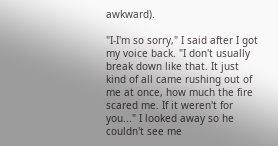awkward).

"I-I'm so sorry," I said after I got my voice back. "I don't usually break down like that. It just kind of all came rushing out of me at once, how much the fire scared me. If it weren't for you..." I looked away so he couldn't see me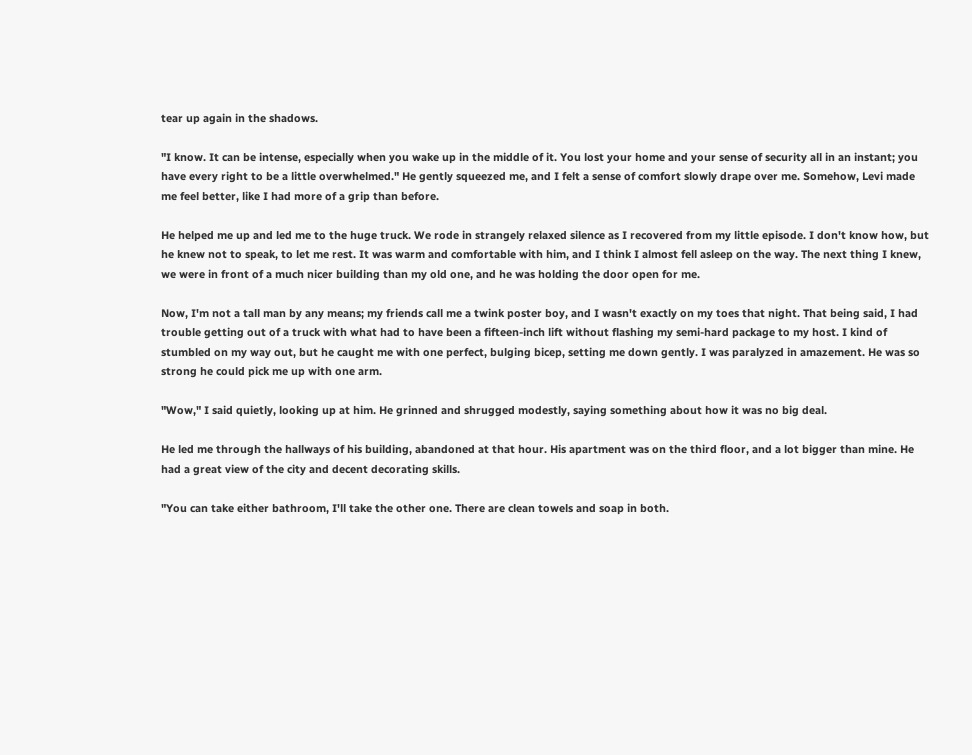tear up again in the shadows.

"I know. It can be intense, especially when you wake up in the middle of it. You lost your home and your sense of security all in an instant; you have every right to be a little overwhelmed." He gently squeezed me, and I felt a sense of comfort slowly drape over me. Somehow, Levi made me feel better, like I had more of a grip than before.

He helped me up and led me to the huge truck. We rode in strangely relaxed silence as I recovered from my little episode. I don't know how, but he knew not to speak, to let me rest. It was warm and comfortable with him, and I think I almost fell asleep on the way. The next thing I knew, we were in front of a much nicer building than my old one, and he was holding the door open for me.

Now, I'm not a tall man by any means; my friends call me a twink poster boy, and I wasn't exactly on my toes that night. That being said, I had trouble getting out of a truck with what had to have been a fifteen-inch lift without flashing my semi-hard package to my host. I kind of stumbled on my way out, but he caught me with one perfect, bulging bicep, setting me down gently. I was paralyzed in amazement. He was so strong he could pick me up with one arm.

"Wow," I said quietly, looking up at him. He grinned and shrugged modestly, saying something about how it was no big deal.

He led me through the hallways of his building, abandoned at that hour. His apartment was on the third floor, and a lot bigger than mine. He had a great view of the city and decent decorating skills.

"You can take either bathroom, I'll take the other one. There are clean towels and soap in both.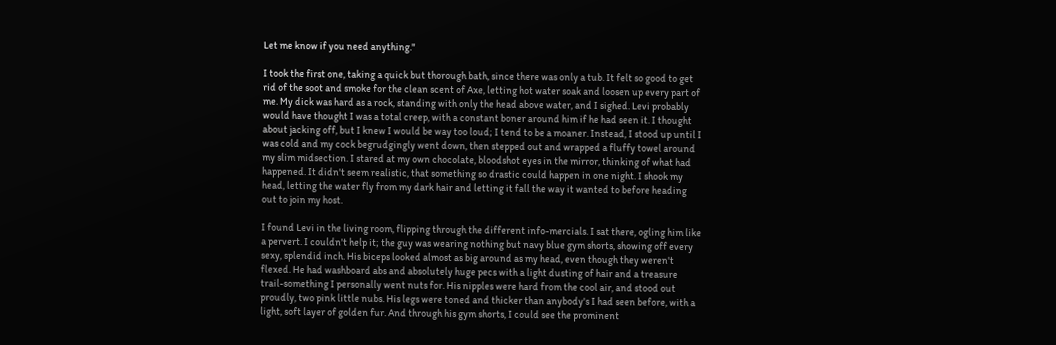Let me know if you need anything."

I took the first one, taking a quick but thorough bath, since there was only a tub. It felt so good to get rid of the soot and smoke for the clean scent of Axe, letting hot water soak and loosen up every part of me. My dick was hard as a rock, standing with only the head above water, and I sighed. Levi probably would have thought I was a total creep, with a constant boner around him if he had seen it. I thought about jacking off, but I knew I would be way too loud; I tend to be a moaner. Instead, I stood up until I was cold and my cock begrudgingly went down, then stepped out and wrapped a fluffy towel around my slim midsection. I stared at my own chocolate, bloodshot eyes in the mirror, thinking of what had happened. It didn't seem realistic, that something so drastic could happen in one night. I shook my head, letting the water fly from my dark hair and letting it fall the way it wanted to before heading out to join my host.

I found Levi in the living room, flipping through the different info-mercials. I sat there, ogling him like a pervert. I couldn't help it; the guy was wearing nothing but navy blue gym shorts, showing off every sexy, splendid inch. His biceps looked almost as big around as my head, even though they weren't flexed. He had washboard abs and absolutely huge pecs with a light dusting of hair and a treasure trail-something I personally went nuts for. His nipples were hard from the cool air, and stood out proudly, two pink little nubs. His legs were toned and thicker than anybody's I had seen before, with a light, soft layer of golden fur. And through his gym shorts, I could see the prominent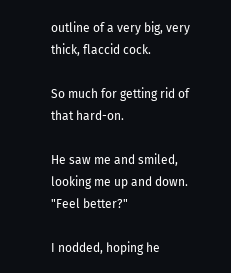outline of a very big, very thick, flaccid cock.

So much for getting rid of that hard-on.

He saw me and smiled, looking me up and down. "Feel better?"

I nodded, hoping he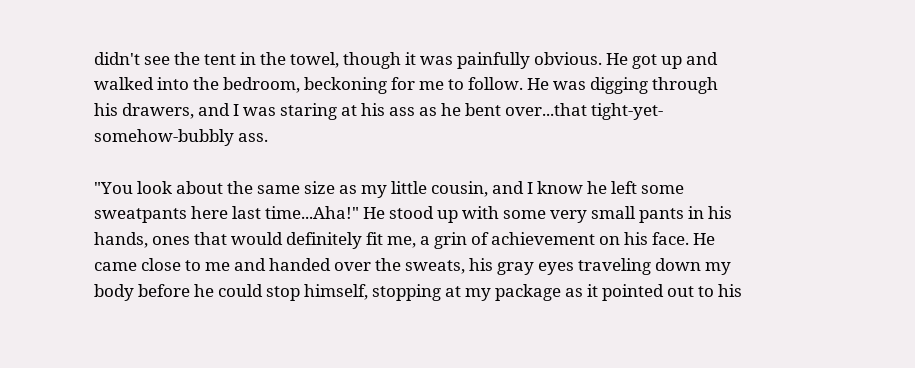didn't see the tent in the towel, though it was painfully obvious. He got up and walked into the bedroom, beckoning for me to follow. He was digging through his drawers, and I was staring at his ass as he bent over...that tight-yet-somehow-bubbly ass.

"You look about the same size as my little cousin, and I know he left some sweatpants here last time...Aha!" He stood up with some very small pants in his hands, ones that would definitely fit me, a grin of achievement on his face. He came close to me and handed over the sweats, his gray eyes traveling down my body before he could stop himself, stopping at my package as it pointed out to his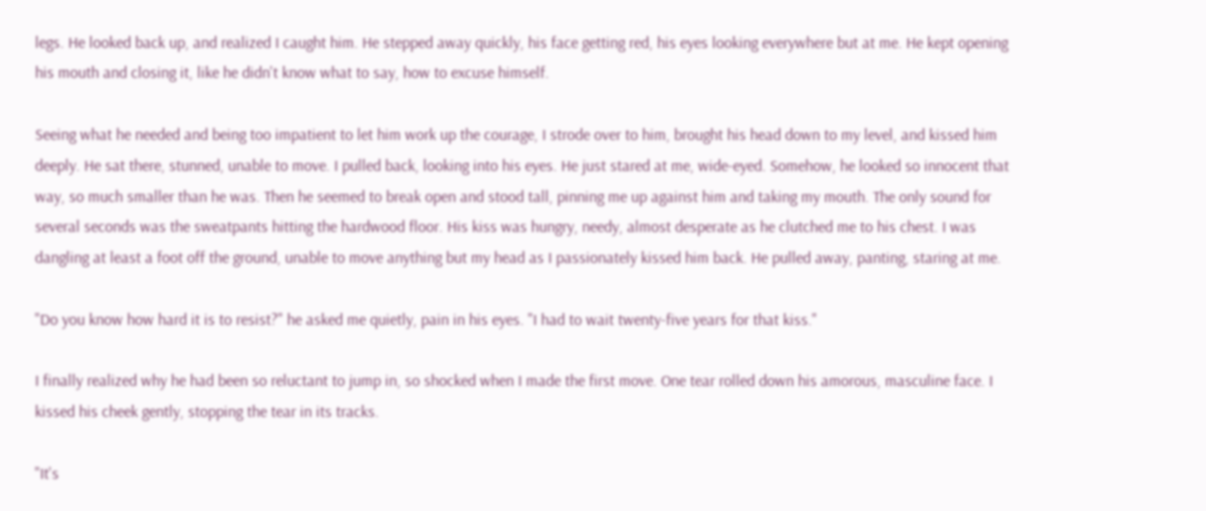legs. He looked back up, and realized I caught him. He stepped away quickly, his face getting red, his eyes looking everywhere but at me. He kept opening his mouth and closing it, like he didn't know what to say, how to excuse himself.

Seeing what he needed and being too impatient to let him work up the courage, I strode over to him, brought his head down to my level, and kissed him deeply. He sat there, stunned, unable to move. I pulled back, looking into his eyes. He just stared at me, wide-eyed. Somehow, he looked so innocent that way, so much smaller than he was. Then he seemed to break open and stood tall, pinning me up against him and taking my mouth. The only sound for several seconds was the sweatpants hitting the hardwood floor. His kiss was hungry, needy, almost desperate as he clutched me to his chest. I was dangling at least a foot off the ground, unable to move anything but my head as I passionately kissed him back. He pulled away, panting, staring at me.

"Do you know how hard it is to resist?" he asked me quietly, pain in his eyes. "I had to wait twenty-five years for that kiss."

I finally realized why he had been so reluctant to jump in, so shocked when I made the first move. One tear rolled down his amorous, masculine face. I kissed his cheek gently, stopping the tear in its tracks.

"It's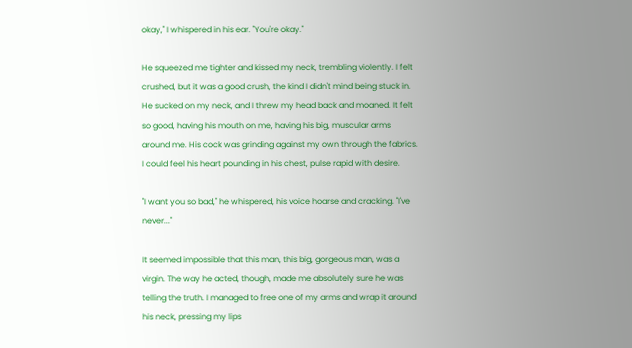okay," I whispered in his ear. "You're okay."

He squeezed me tighter and kissed my neck, trembling violently. I felt crushed, but it was a good crush, the kind I didn't mind being stuck in. He sucked on my neck, and I threw my head back and moaned. It felt so good, having his mouth on me, having his big, muscular arms around me. His cock was grinding against my own through the fabrics. I could feel his heart pounding in his chest, pulse rapid with desire.

"I want you so bad," he whispered, his voice hoarse and cracking. "I've never..."

It seemed impossible that this man, this big, gorgeous man, was a virgin. The way he acted, though, made me absolutely sure he was telling the truth. I managed to free one of my arms and wrap it around his neck, pressing my lips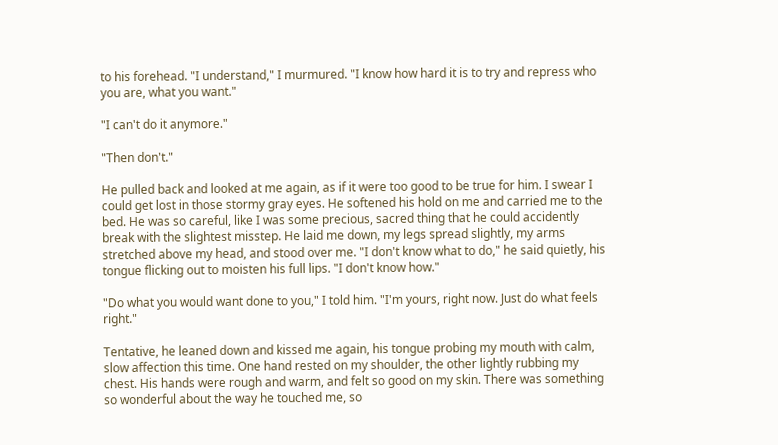to his forehead. "I understand," I murmured. "I know how hard it is to try and repress who you are, what you want."

"I can't do it anymore."

"Then don't."

He pulled back and looked at me again, as if it were too good to be true for him. I swear I could get lost in those stormy gray eyes. He softened his hold on me and carried me to the bed. He was so careful, like I was some precious, sacred thing that he could accidently break with the slightest misstep. He laid me down, my legs spread slightly, my arms stretched above my head, and stood over me. "I don't know what to do," he said quietly, his tongue flicking out to moisten his full lips. "I don't know how."

"Do what you would want done to you," I told him. "I'm yours, right now. Just do what feels right."

Tentative, he leaned down and kissed me again, his tongue probing my mouth with calm, slow affection this time. One hand rested on my shoulder, the other lightly rubbing my chest. His hands were rough and warm, and felt so good on my skin. There was something so wonderful about the way he touched me, so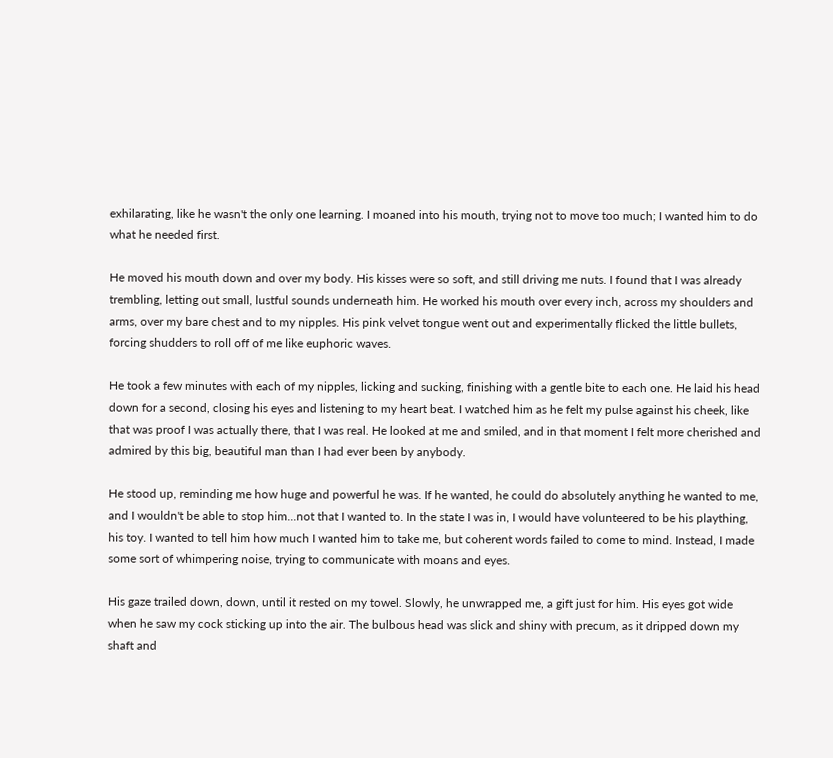exhilarating, like he wasn't the only one learning. I moaned into his mouth, trying not to move too much; I wanted him to do what he needed first.

He moved his mouth down and over my body. His kisses were so soft, and still driving me nuts. I found that I was already trembling, letting out small, lustful sounds underneath him. He worked his mouth over every inch, across my shoulders and arms, over my bare chest and to my nipples. His pink velvet tongue went out and experimentally flicked the little bullets, forcing shudders to roll off of me like euphoric waves.

He took a few minutes with each of my nipples, licking and sucking, finishing with a gentle bite to each one. He laid his head down for a second, closing his eyes and listening to my heart beat. I watched him as he felt my pulse against his cheek, like that was proof I was actually there, that I was real. He looked at me and smiled, and in that moment I felt more cherished and admired by this big, beautiful man than I had ever been by anybody.

He stood up, reminding me how huge and powerful he was. If he wanted, he could do absolutely anything he wanted to me, and I wouldn't be able to stop him...not that I wanted to. In the state I was in, I would have volunteered to be his plaything, his toy. I wanted to tell him how much I wanted him to take me, but coherent words failed to come to mind. Instead, I made some sort of whimpering noise, trying to communicate with moans and eyes.

His gaze trailed down, down, until it rested on my towel. Slowly, he unwrapped me, a gift just for him. His eyes got wide when he saw my cock sticking up into the air. The bulbous head was slick and shiny with precum, as it dripped down my shaft and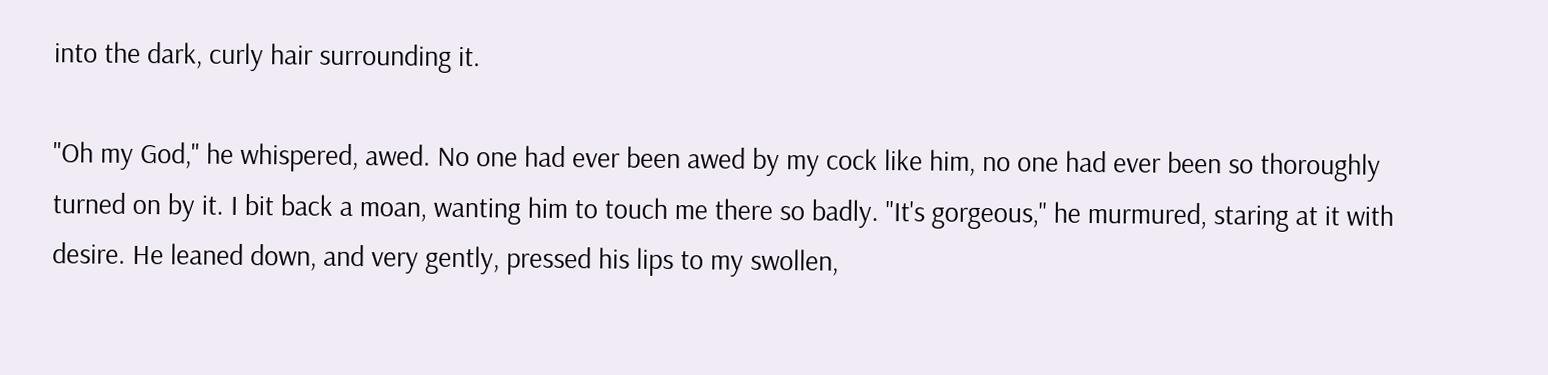into the dark, curly hair surrounding it.

"Oh my God," he whispered, awed. No one had ever been awed by my cock like him, no one had ever been so thoroughly turned on by it. I bit back a moan, wanting him to touch me there so badly. "It's gorgeous," he murmured, staring at it with desire. He leaned down, and very gently, pressed his lips to my swollen,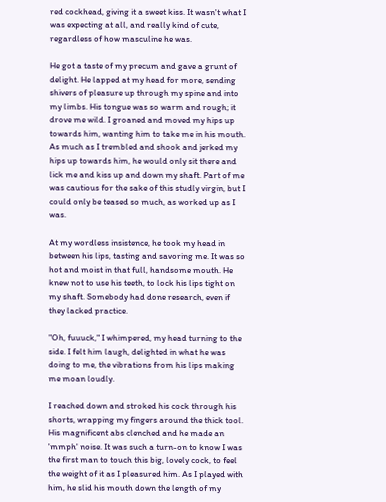red cockhead, giving it a sweet kiss. It wasn't what I was expecting at all, and really kind of cute, regardless of how masculine he was.

He got a taste of my precum and gave a grunt of delight. He lapped at my head for more, sending shivers of pleasure up through my spine and into my limbs. His tongue was so warm and rough; it drove me wild. I groaned and moved my hips up towards him, wanting him to take me in his mouth. As much as I trembled and shook and jerked my hips up towards him, he would only sit there and lick me and kiss up and down my shaft. Part of me was cautious for the sake of this studly virgin, but I could only be teased so much, as worked up as I was.

At my wordless insistence, he took my head in between his lips, tasting and savoring me. It was so hot and moist in that full, handsome mouth. He knew not to use his teeth, to lock his lips tight on my shaft. Somebody had done research, even if they lacked practice.

"Oh, fuuuck," I whimpered, my head turning to the side. I felt him laugh, delighted in what he was doing to me, the vibrations from his lips making me moan loudly.

I reached down and stroked his cock through his shorts, wrapping my fingers around the thick tool. His magnificent abs clenched and he made an 'mmph' noise. It was such a turn-on to know I was the first man to touch this big, lovely cock, to feel the weight of it as I pleasured him. As I played with him, he slid his mouth down the length of my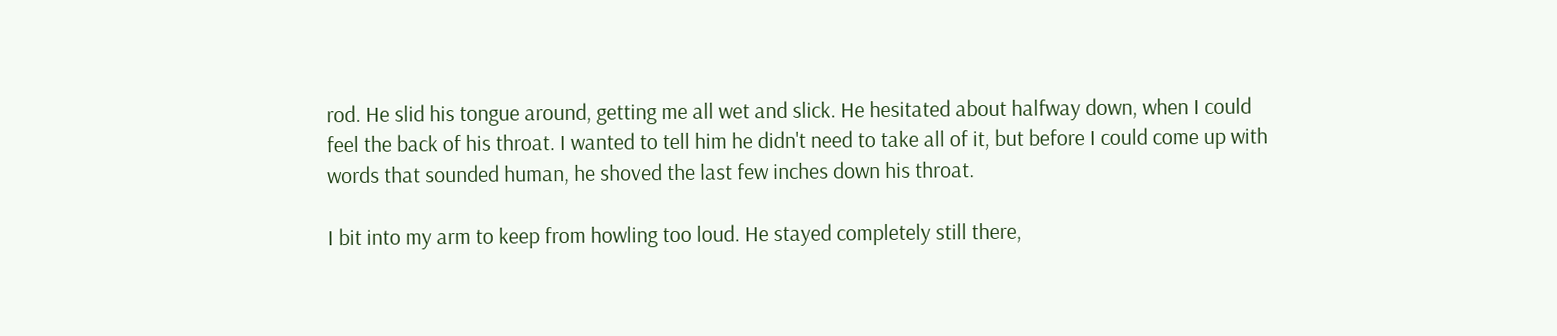rod. He slid his tongue around, getting me all wet and slick. He hesitated about halfway down, when I could feel the back of his throat. I wanted to tell him he didn't need to take all of it, but before I could come up with words that sounded human, he shoved the last few inches down his throat.

I bit into my arm to keep from howling too loud. He stayed completely still there,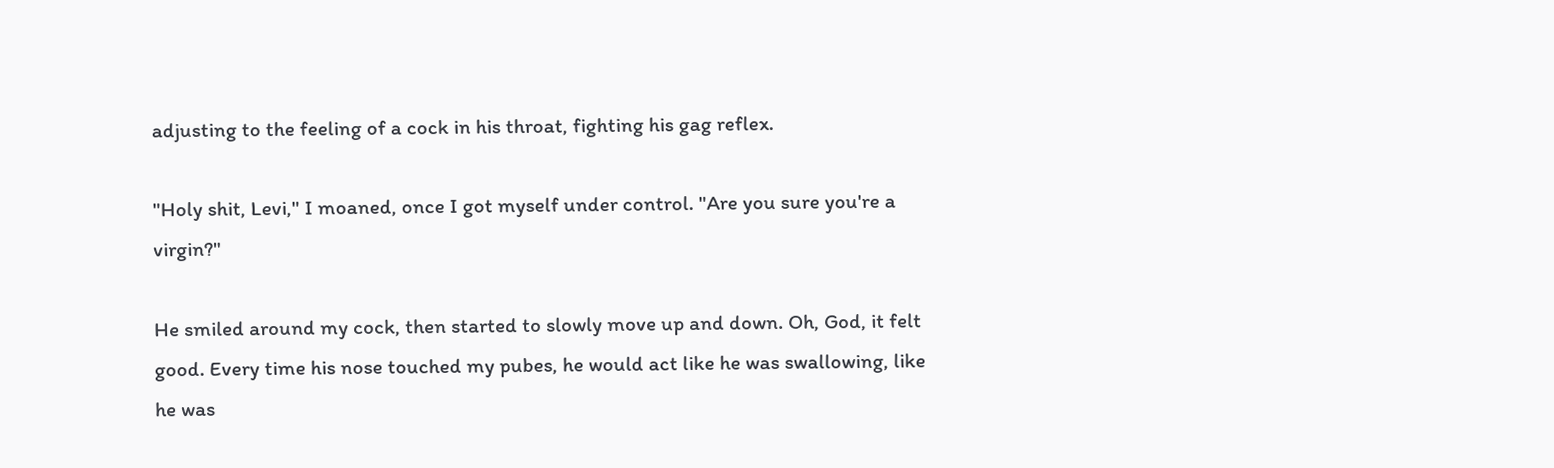adjusting to the feeling of a cock in his throat, fighting his gag reflex.

"Holy shit, Levi," I moaned, once I got myself under control. "Are you sure you're a virgin?"

He smiled around my cock, then started to slowly move up and down. Oh, God, it felt good. Every time his nose touched my pubes, he would act like he was swallowing, like he was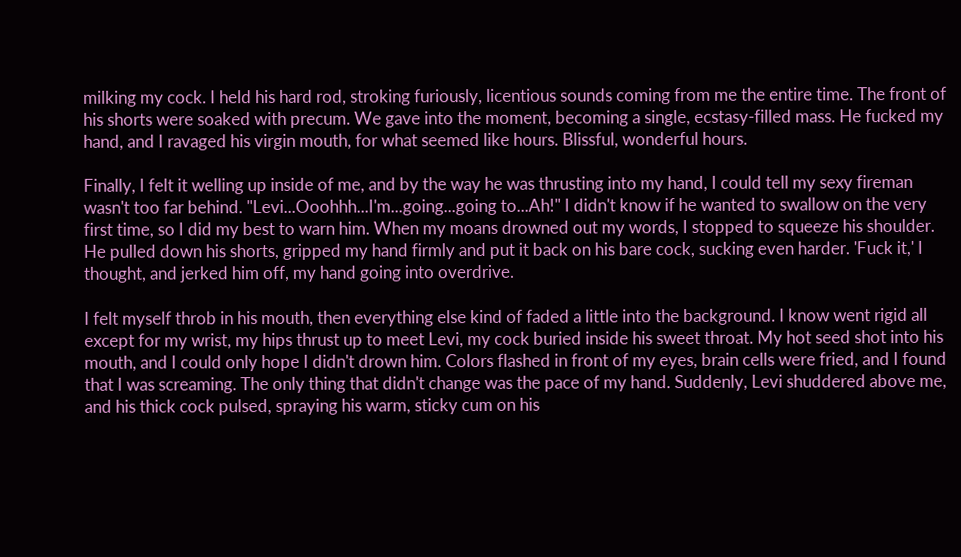milking my cock. I held his hard rod, stroking furiously, licentious sounds coming from me the entire time. The front of his shorts were soaked with precum. We gave into the moment, becoming a single, ecstasy-filled mass. He fucked my hand, and I ravaged his virgin mouth, for what seemed like hours. Blissful, wonderful hours.

Finally, I felt it welling up inside of me, and by the way he was thrusting into my hand, I could tell my sexy fireman wasn't too far behind. "Levi...Ooohhh...I'm...going...going to...Ah!" I didn't know if he wanted to swallow on the very first time, so I did my best to warn him. When my moans drowned out my words, I stopped to squeeze his shoulder. He pulled down his shorts, gripped my hand firmly and put it back on his bare cock, sucking even harder. 'Fuck it,' I thought, and jerked him off, my hand going into overdrive.

I felt myself throb in his mouth, then everything else kind of faded a little into the background. I know went rigid all except for my wrist, my hips thrust up to meet Levi, my cock buried inside his sweet throat. My hot seed shot into his mouth, and I could only hope I didn't drown him. Colors flashed in front of my eyes, brain cells were fried, and I found that I was screaming. The only thing that didn't change was the pace of my hand. Suddenly, Levi shuddered above me, and his thick cock pulsed, spraying his warm, sticky cum on his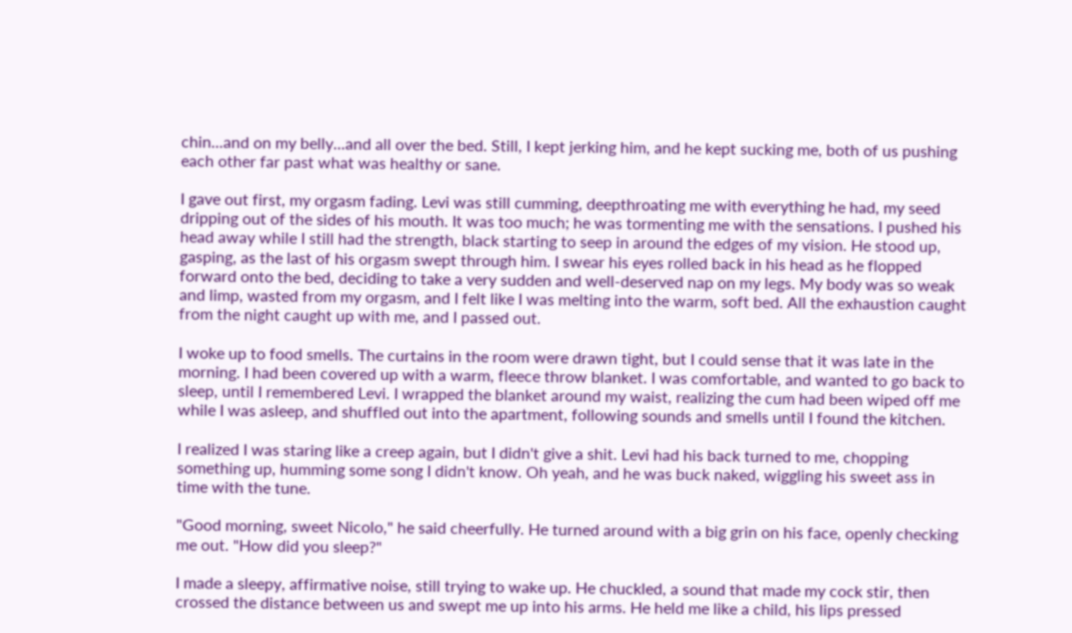chin...and on my belly...and all over the bed. Still, I kept jerking him, and he kept sucking me, both of us pushing each other far past what was healthy or sane.

I gave out first, my orgasm fading. Levi was still cumming, deepthroating me with everything he had, my seed dripping out of the sides of his mouth. It was too much; he was tormenting me with the sensations. I pushed his head away while I still had the strength, black starting to seep in around the edges of my vision. He stood up, gasping, as the last of his orgasm swept through him. I swear his eyes rolled back in his head as he flopped forward onto the bed, deciding to take a very sudden and well-deserved nap on my legs. My body was so weak and limp, wasted from my orgasm, and I felt like I was melting into the warm, soft bed. All the exhaustion caught from the night caught up with me, and I passed out.

I woke up to food smells. The curtains in the room were drawn tight, but I could sense that it was late in the morning. I had been covered up with a warm, fleece throw blanket. I was comfortable, and wanted to go back to sleep, until I remembered Levi. I wrapped the blanket around my waist, realizing the cum had been wiped off me while I was asleep, and shuffled out into the apartment, following sounds and smells until I found the kitchen.

I realized I was staring like a creep again, but I didn't give a shit. Levi had his back turned to me, chopping something up, humming some song I didn't know. Oh yeah, and he was buck naked, wiggling his sweet ass in time with the tune.

"Good morning, sweet Nicolo," he said cheerfully. He turned around with a big grin on his face, openly checking me out. "How did you sleep?"

I made a sleepy, affirmative noise, still trying to wake up. He chuckled, a sound that made my cock stir, then crossed the distance between us and swept me up into his arms. He held me like a child, his lips pressed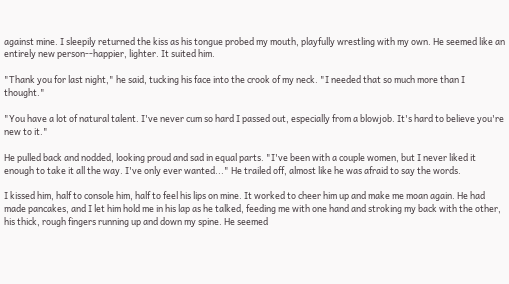against mine. I sleepily returned the kiss as his tongue probed my mouth, playfully wrestling with my own. He seemed like an entirely new person--happier, lighter. It suited him.

"Thank you for last night," he said, tucking his face into the crook of my neck. "I needed that so much more than I thought."

"You have a lot of natural talent. I've never cum so hard I passed out, especially from a blowjob. It's hard to believe you're new to it."

He pulled back and nodded, looking proud and sad in equal parts. "I've been with a couple women, but I never liked it enough to take it all the way. I've only ever wanted..." He trailed off, almost like he was afraid to say the words.

I kissed him, half to console him, half to feel his lips on mine. It worked to cheer him up and make me moan again. He had made pancakes, and I let him hold me in his lap as he talked, feeding me with one hand and stroking my back with the other, his thick, rough fingers running up and down my spine. He seemed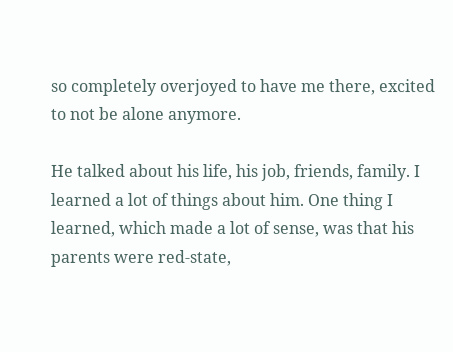so completely overjoyed to have me there, excited to not be alone anymore.

He talked about his life, his job, friends, family. I learned a lot of things about him. One thing I learned, which made a lot of sense, was that his parents were red-state,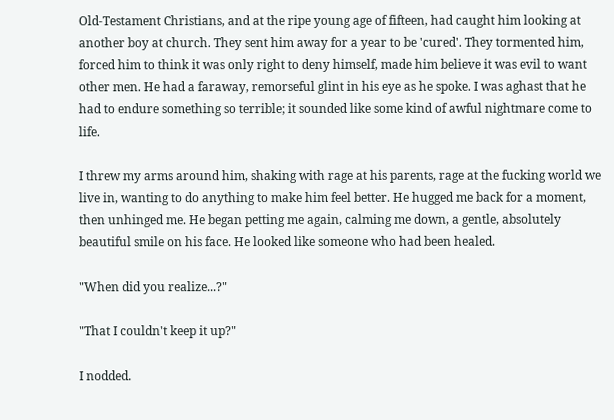Old-Testament Christians, and at the ripe young age of fifteen, had caught him looking at another boy at church. They sent him away for a year to be 'cured'. They tormented him, forced him to think it was only right to deny himself, made him believe it was evil to want other men. He had a faraway, remorseful glint in his eye as he spoke. I was aghast that he had to endure something so terrible; it sounded like some kind of awful nightmare come to life.

I threw my arms around him, shaking with rage at his parents, rage at the fucking world we live in, wanting to do anything to make him feel better. He hugged me back for a moment, then unhinged me. He began petting me again, calming me down, a gentle, absolutely beautiful smile on his face. He looked like someone who had been healed.

"When did you realize...?"

"That I couldn't keep it up?"

I nodded.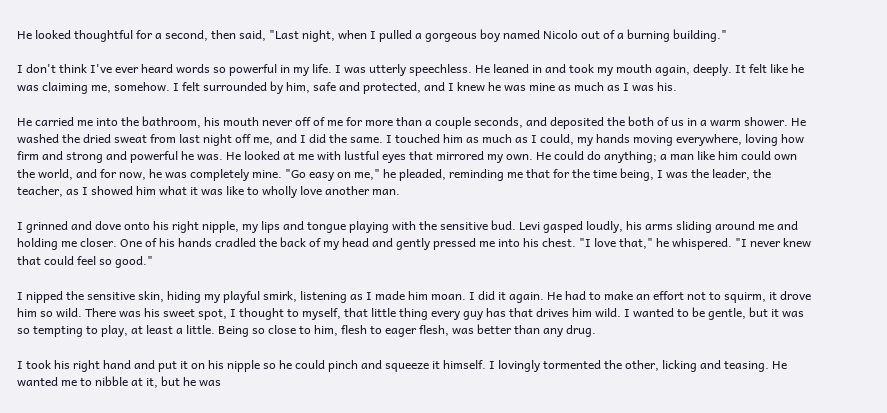He looked thoughtful for a second, then said, "Last night, when I pulled a gorgeous boy named Nicolo out of a burning building."

I don't think I've ever heard words so powerful in my life. I was utterly speechless. He leaned in and took my mouth again, deeply. It felt like he was claiming me, somehow. I felt surrounded by him, safe and protected, and I knew he was mine as much as I was his.

He carried me into the bathroom, his mouth never off of me for more than a couple seconds, and deposited the both of us in a warm shower. He washed the dried sweat from last night off me, and I did the same. I touched him as much as I could, my hands moving everywhere, loving how firm and strong and powerful he was. He looked at me with lustful eyes that mirrored my own. He could do anything; a man like him could own the world, and for now, he was completely mine. "Go easy on me," he pleaded, reminding me that for the time being, I was the leader, the teacher, as I showed him what it was like to wholly love another man.

I grinned and dove onto his right nipple, my lips and tongue playing with the sensitive bud. Levi gasped loudly, his arms sliding around me and holding me closer. One of his hands cradled the back of my head and gently pressed me into his chest. "I love that," he whispered. "I never knew that could feel so good."

I nipped the sensitive skin, hiding my playful smirk, listening as I made him moan. I did it again. He had to make an effort not to squirm, it drove him so wild. There was his sweet spot, I thought to myself, that little thing every guy has that drives him wild. I wanted to be gentle, but it was so tempting to play, at least a little. Being so close to him, flesh to eager flesh, was better than any drug.

I took his right hand and put it on his nipple so he could pinch and squeeze it himself. I lovingly tormented the other, licking and teasing. He wanted me to nibble at it, but he was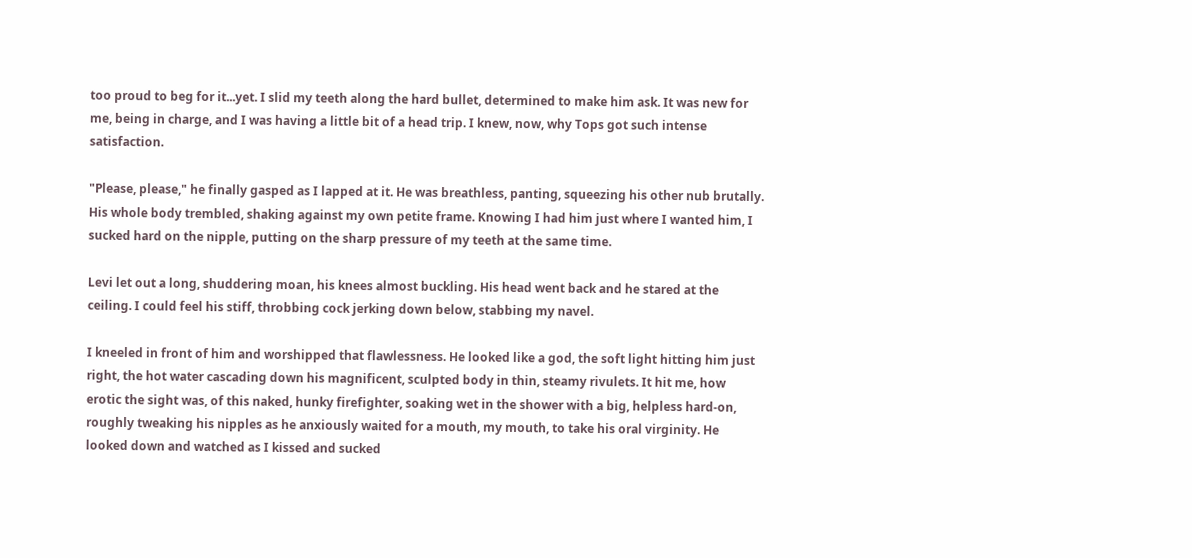too proud to beg for it...yet. I slid my teeth along the hard bullet, determined to make him ask. It was new for me, being in charge, and I was having a little bit of a head trip. I knew, now, why Tops got such intense satisfaction.

"Please, please," he finally gasped as I lapped at it. He was breathless, panting, squeezing his other nub brutally. His whole body trembled, shaking against my own petite frame. Knowing I had him just where I wanted him, I sucked hard on the nipple, putting on the sharp pressure of my teeth at the same time.

Levi let out a long, shuddering moan, his knees almost buckling. His head went back and he stared at the ceiling. I could feel his stiff, throbbing cock jerking down below, stabbing my navel.

I kneeled in front of him and worshipped that flawlessness. He looked like a god, the soft light hitting him just right, the hot water cascading down his magnificent, sculpted body in thin, steamy rivulets. It hit me, how erotic the sight was, of this naked, hunky firefighter, soaking wet in the shower with a big, helpless hard-on, roughly tweaking his nipples as he anxiously waited for a mouth, my mouth, to take his oral virginity. He looked down and watched as I kissed and sucked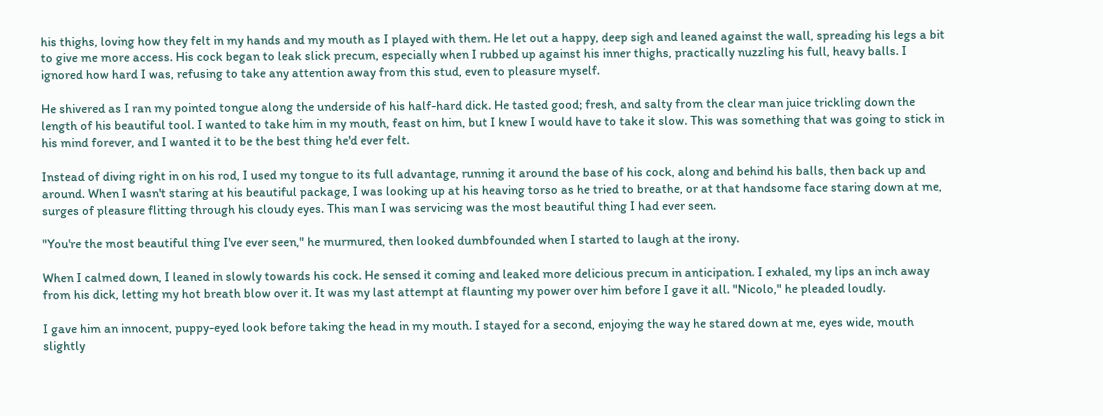his thighs, loving how they felt in my hands and my mouth as I played with them. He let out a happy, deep sigh and leaned against the wall, spreading his legs a bit to give me more access. His cock began to leak slick precum, especially when I rubbed up against his inner thighs, practically nuzzling his full, heavy balls. I ignored how hard I was, refusing to take any attention away from this stud, even to pleasure myself.

He shivered as I ran my pointed tongue along the underside of his half-hard dick. He tasted good; fresh, and salty from the clear man juice trickling down the length of his beautiful tool. I wanted to take him in my mouth, feast on him, but I knew I would have to take it slow. This was something that was going to stick in his mind forever, and I wanted it to be the best thing he'd ever felt.

Instead of diving right in on his rod, I used my tongue to its full advantage, running it around the base of his cock, along and behind his balls, then back up and around. When I wasn't staring at his beautiful package, I was looking up at his heaving torso as he tried to breathe, or at that handsome face staring down at me, surges of pleasure flitting through his cloudy eyes. This man I was servicing was the most beautiful thing I had ever seen.

"You're the most beautiful thing I've ever seen," he murmured, then looked dumbfounded when I started to laugh at the irony.

When I calmed down, I leaned in slowly towards his cock. He sensed it coming and leaked more delicious precum in anticipation. I exhaled, my lips an inch away from his dick, letting my hot breath blow over it. It was my last attempt at flaunting my power over him before I gave it all. "Nicolo," he pleaded loudly.

I gave him an innocent, puppy-eyed look before taking the head in my mouth. I stayed for a second, enjoying the way he stared down at me, eyes wide, mouth slightly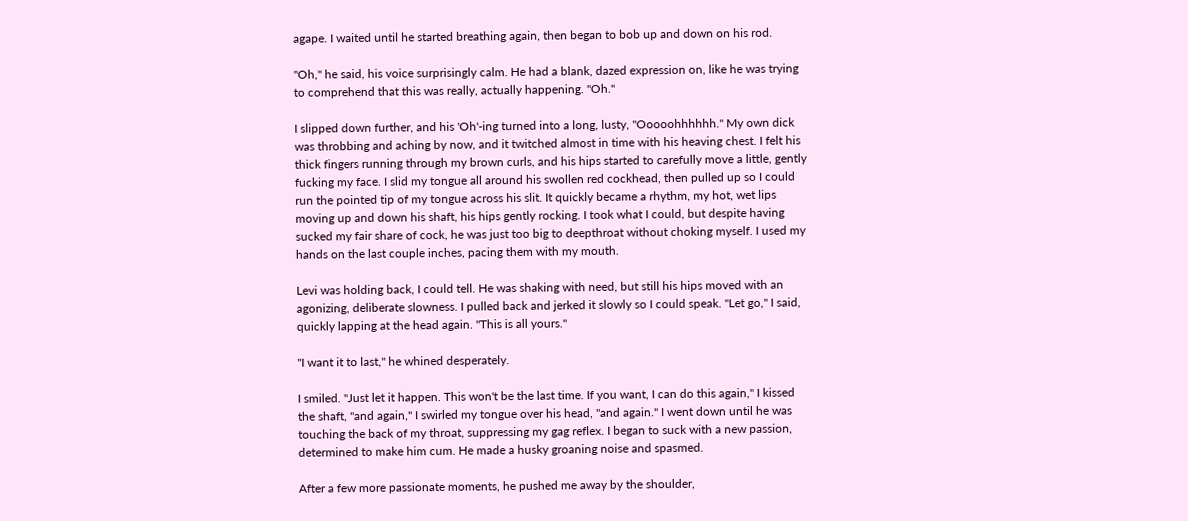agape. I waited until he started breathing again, then began to bob up and down on his rod.

"Oh," he said, his voice surprisingly calm. He had a blank, dazed expression on, like he was trying to comprehend that this was really, actually happening. "Oh."

I slipped down further, and his 'Oh'-ing turned into a long, lusty, "Ooooohhhhhh." My own dick was throbbing and aching by now, and it twitched almost in time with his heaving chest. I felt his thick fingers running through my brown curls, and his hips started to carefully move a little, gently fucking my face. I slid my tongue all around his swollen red cockhead, then pulled up so I could run the pointed tip of my tongue across his slit. It quickly became a rhythm, my hot, wet lips moving up and down his shaft, his hips gently rocking. I took what I could, but despite having sucked my fair share of cock, he was just too big to deepthroat without choking myself. I used my hands on the last couple inches, pacing them with my mouth.

Levi was holding back, I could tell. He was shaking with need, but still his hips moved with an agonizing, deliberate slowness. I pulled back and jerked it slowly so I could speak. "Let go," I said, quickly lapping at the head again. "This is all yours."

"I want it to last," he whined desperately.

I smiled. "Just let it happen. This won't be the last time. If you want, I can do this again," I kissed the shaft, "and again," I swirled my tongue over his head, "and again." I went down until he was touching the back of my throat, suppressing my gag reflex. I began to suck with a new passion, determined to make him cum. He made a husky groaning noise and spasmed.

After a few more passionate moments, he pushed me away by the shoulder,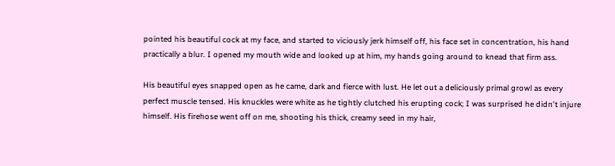pointed his beautiful cock at my face, and started to viciously jerk himself off, his face set in concentration, his hand practically a blur. I opened my mouth wide and looked up at him, my hands going around to knead that firm ass.

His beautiful eyes snapped open as he came, dark and fierce with lust. He let out a deliciously primal growl as every perfect muscle tensed. His knuckles were white as he tightly clutched his erupting cock; I was surprised he didn't injure himself. His firehose went off on me, shooting his thick, creamy seed in my hair,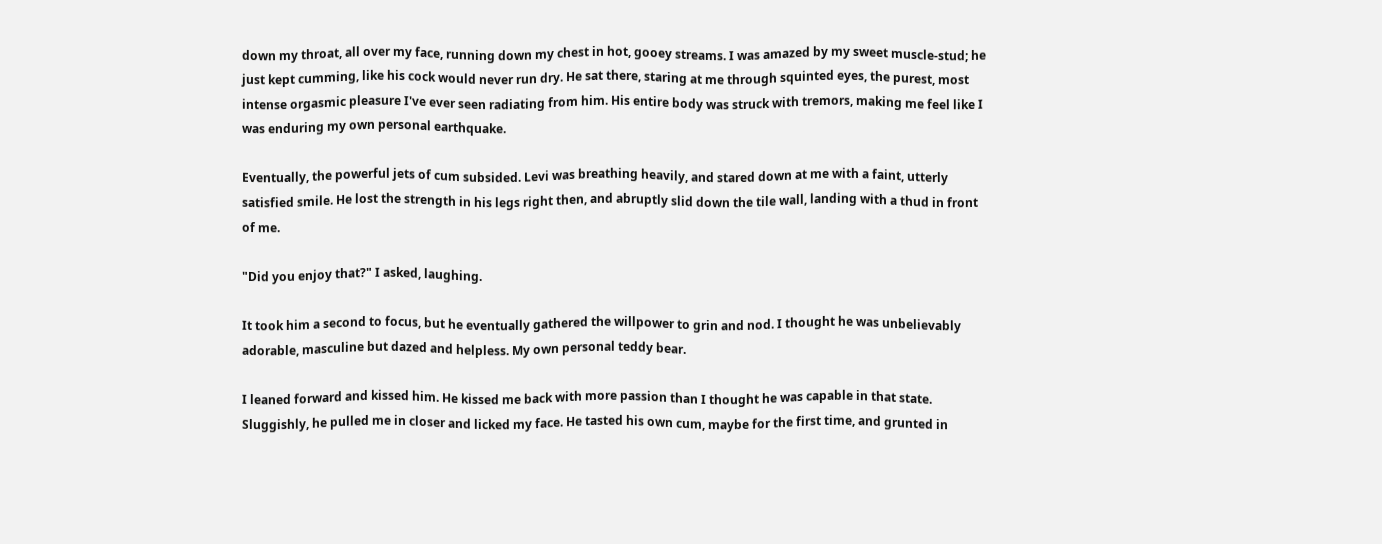down my throat, all over my face, running down my chest in hot, gooey streams. I was amazed by my sweet muscle-stud; he just kept cumming, like his cock would never run dry. He sat there, staring at me through squinted eyes, the purest, most intense orgasmic pleasure I've ever seen radiating from him. His entire body was struck with tremors, making me feel like I was enduring my own personal earthquake.

Eventually, the powerful jets of cum subsided. Levi was breathing heavily, and stared down at me with a faint, utterly satisfied smile. He lost the strength in his legs right then, and abruptly slid down the tile wall, landing with a thud in front of me.

"Did you enjoy that?" I asked, laughing.

It took him a second to focus, but he eventually gathered the willpower to grin and nod. I thought he was unbelievably adorable, masculine but dazed and helpless. My own personal teddy bear.

I leaned forward and kissed him. He kissed me back with more passion than I thought he was capable in that state. Sluggishly, he pulled me in closer and licked my face. He tasted his own cum, maybe for the first time, and grunted in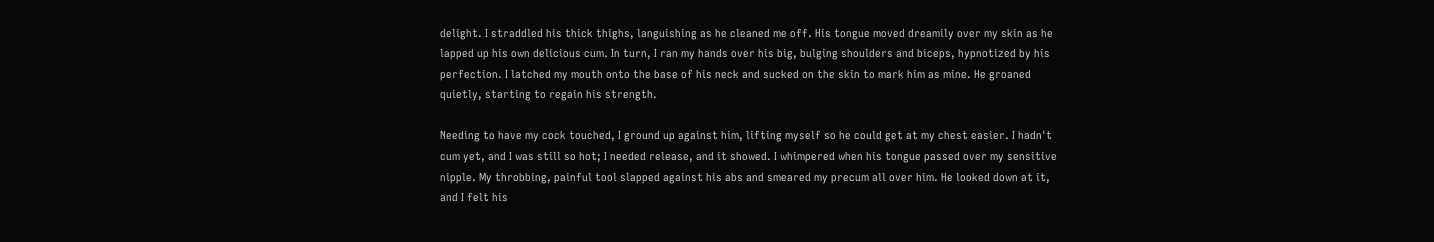delight. I straddled his thick thighs, languishing as he cleaned me off. His tongue moved dreamily over my skin as he lapped up his own delicious cum. In turn, I ran my hands over his big, bulging shoulders and biceps, hypnotized by his perfection. I latched my mouth onto the base of his neck and sucked on the skin to mark him as mine. He groaned quietly, starting to regain his strength.

Needing to have my cock touched, I ground up against him, lifting myself so he could get at my chest easier. I hadn't cum yet, and I was still so hot; I needed release, and it showed. I whimpered when his tongue passed over my sensitive nipple. My throbbing, painful tool slapped against his abs and smeared my precum all over him. He looked down at it, and I felt his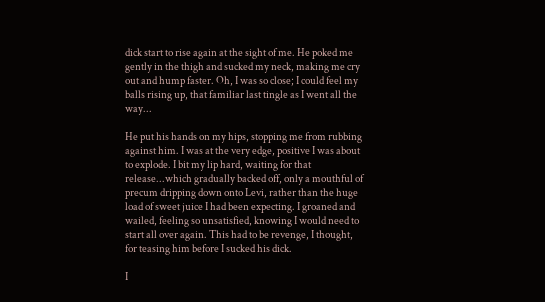dick start to rise again at the sight of me. He poked me gently in the thigh and sucked my neck, making me cry out and hump faster. Oh, I was so close; I could feel my balls rising up, that familiar last tingle as I went all the way...

He put his hands on my hips, stopping me from rubbing against him. I was at the very edge, positive I was about to explode. I bit my lip hard, waiting for that release...which gradually backed off, only a mouthful of precum dripping down onto Levi, rather than the huge load of sweet juice I had been expecting. I groaned and wailed, feeling so unsatisfied, knowing I would need to start all over again. This had to be revenge, I thought, for teasing him before I sucked his dick.

I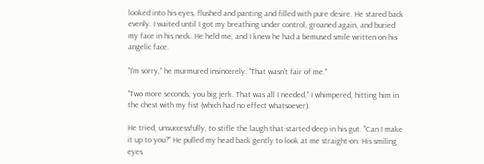looked into his eyes, flushed and panting and filled with pure desire. He stared back evenly. I waited until I got my breathing under control, groaned again, and buried my face in his neck. He held me, and I knew he had a bemused smile written on his angelic face.

"I'm sorry," he murmured insincerely. "That wasn't fair of me."

"Two more seconds, you big jerk. That was all I needed," I whimpered, hitting him in the chest with my fist (which had no effect whatsoever).

He tried, unsuccessfully, to stifle the laugh that started deep in his gut. "Can I make it up to you?" He pulled my head back gently to look at me straight-on. His smiling eyes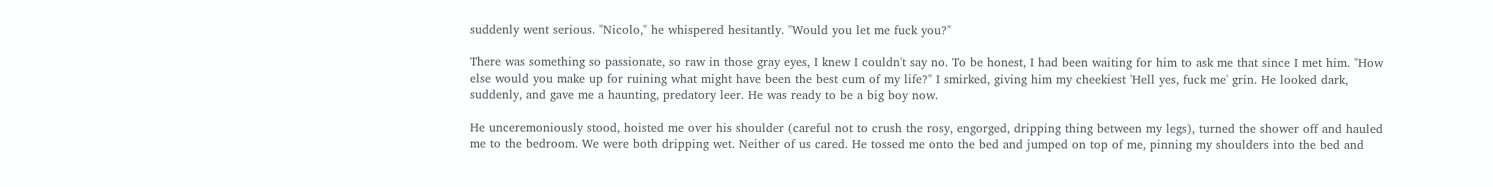suddenly went serious. "Nicolo," he whispered hesitantly. "Would you let me fuck you?"

There was something so passionate, so raw in those gray eyes, I knew I couldn't say no. To be honest, I had been waiting for him to ask me that since I met him. "How else would you make up for ruining what might have been the best cum of my life?" I smirked, giving him my cheekiest 'Hell yes, fuck me' grin. He looked dark, suddenly, and gave me a haunting, predatory leer. He was ready to be a big boy now.

He unceremoniously stood, hoisted me over his shoulder (careful not to crush the rosy, engorged, dripping thing between my legs), turned the shower off and hauled me to the bedroom. We were both dripping wet. Neither of us cared. He tossed me onto the bed and jumped on top of me, pinning my shoulders into the bed and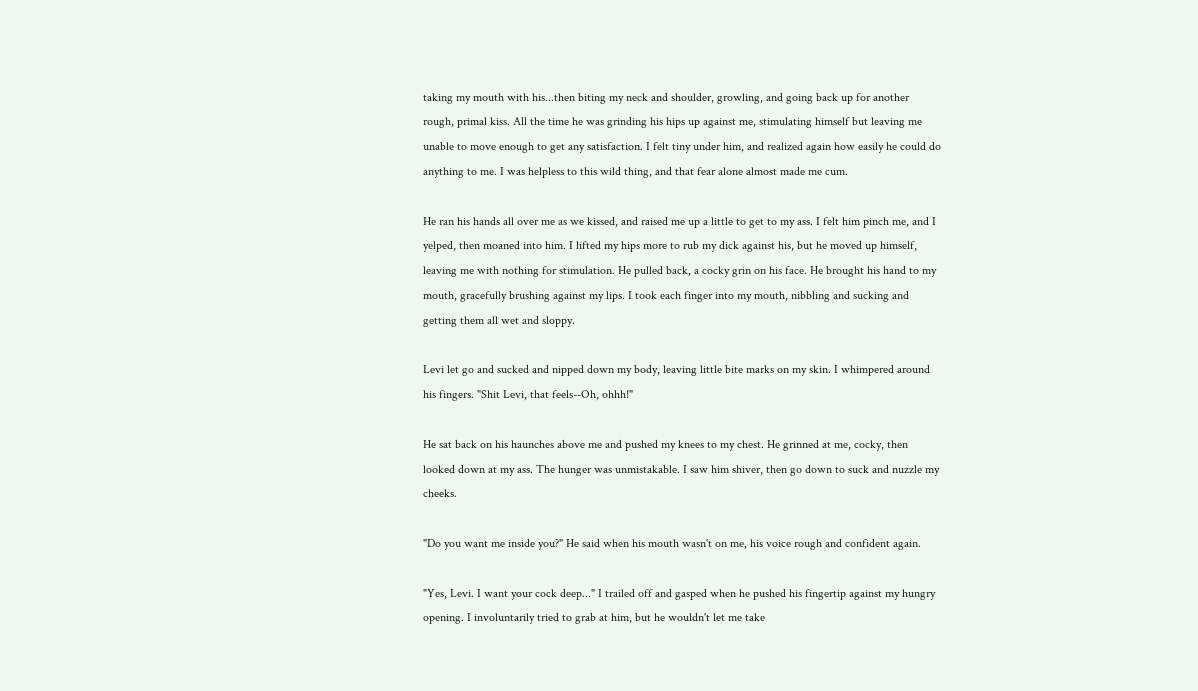taking my mouth with his...then biting my neck and shoulder, growling, and going back up for another rough, primal kiss. All the time he was grinding his hips up against me, stimulating himself but leaving me unable to move enough to get any satisfaction. I felt tiny under him, and realized again how easily he could do anything to me. I was helpless to this wild thing, and that fear alone almost made me cum.

He ran his hands all over me as we kissed, and raised me up a little to get to my ass. I felt him pinch me, and I yelped, then moaned into him. I lifted my hips more to rub my dick against his, but he moved up himself, leaving me with nothing for stimulation. He pulled back, a cocky grin on his face. He brought his hand to my mouth, gracefully brushing against my lips. I took each finger into my mouth, nibbling and sucking and getting them all wet and sloppy.

Levi let go and sucked and nipped down my body, leaving little bite marks on my skin. I whimpered around his fingers. "Shit Levi, that feels--Oh, ohhh!"

He sat back on his haunches above me and pushed my knees to my chest. He grinned at me, cocky, then looked down at my ass. The hunger was unmistakable. I saw him shiver, then go down to suck and nuzzle my cheeks.

"Do you want me inside you?" He said when his mouth wasn't on me, his voice rough and confident again.

"Yes, Levi. I want your cock deep..." I trailed off and gasped when he pushed his fingertip against my hungry opening. I involuntarily tried to grab at him, but he wouldn't let me take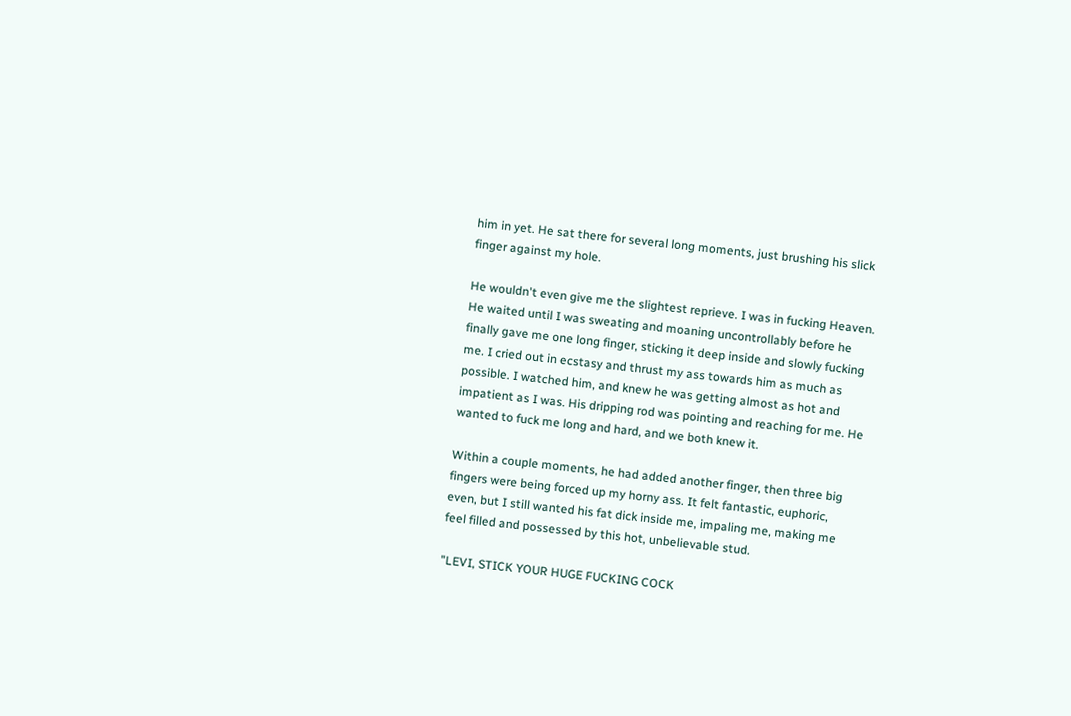him in yet. He sat there for several long moments, just brushing his slick finger against my hole.

He wouldn't even give me the slightest reprieve. I was in fucking Heaven. He waited until I was sweating and moaning uncontrollably before he finally gave me one long finger, sticking it deep inside and slowly fucking me. I cried out in ecstasy and thrust my ass towards him as much as possible. I watched him, and knew he was getting almost as hot and impatient as I was. His dripping rod was pointing and reaching for me. He wanted to fuck me long and hard, and we both knew it.

Within a couple moments, he had added another finger, then three big fingers were being forced up my horny ass. It felt fantastic, euphoric, even, but I still wanted his fat dick inside me, impaling me, making me feel filled and possessed by this hot, unbelievable stud.

"LEVI, STICK YOUR HUGE FUCKING COCK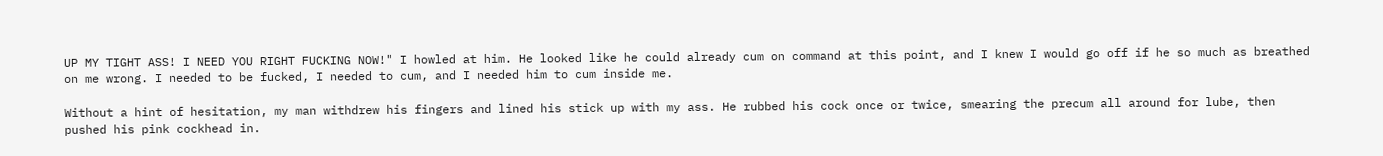UP MY TIGHT ASS! I NEED YOU RIGHT FUCKING NOW!" I howled at him. He looked like he could already cum on command at this point, and I knew I would go off if he so much as breathed on me wrong. I needed to be fucked, I needed to cum, and I needed him to cum inside me.

Without a hint of hesitation, my man withdrew his fingers and lined his stick up with my ass. He rubbed his cock once or twice, smearing the precum all around for lube, then pushed his pink cockhead in.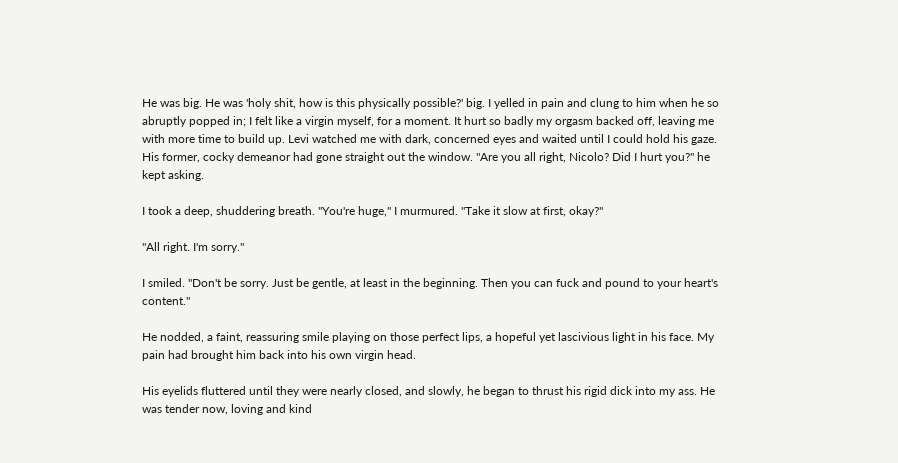He was big. He was 'holy shit, how is this physically possible?' big. I yelled in pain and clung to him when he so abruptly popped in; I felt like a virgin myself, for a moment. It hurt so badly my orgasm backed off, leaving me with more time to build up. Levi watched me with dark, concerned eyes and waited until I could hold his gaze. His former, cocky demeanor had gone straight out the window. "Are you all right, Nicolo? Did I hurt you?" he kept asking.

I took a deep, shuddering breath. "You're huge," I murmured. "Take it slow at first, okay?"

"All right. I'm sorry."

I smiled. "Don't be sorry. Just be gentle, at least in the beginning. Then you can fuck and pound to your heart's content."

He nodded, a faint, reassuring smile playing on those perfect lips, a hopeful yet lascivious light in his face. My pain had brought him back into his own virgin head.

His eyelids fluttered until they were nearly closed, and slowly, he began to thrust his rigid dick into my ass. He was tender now, loving and kind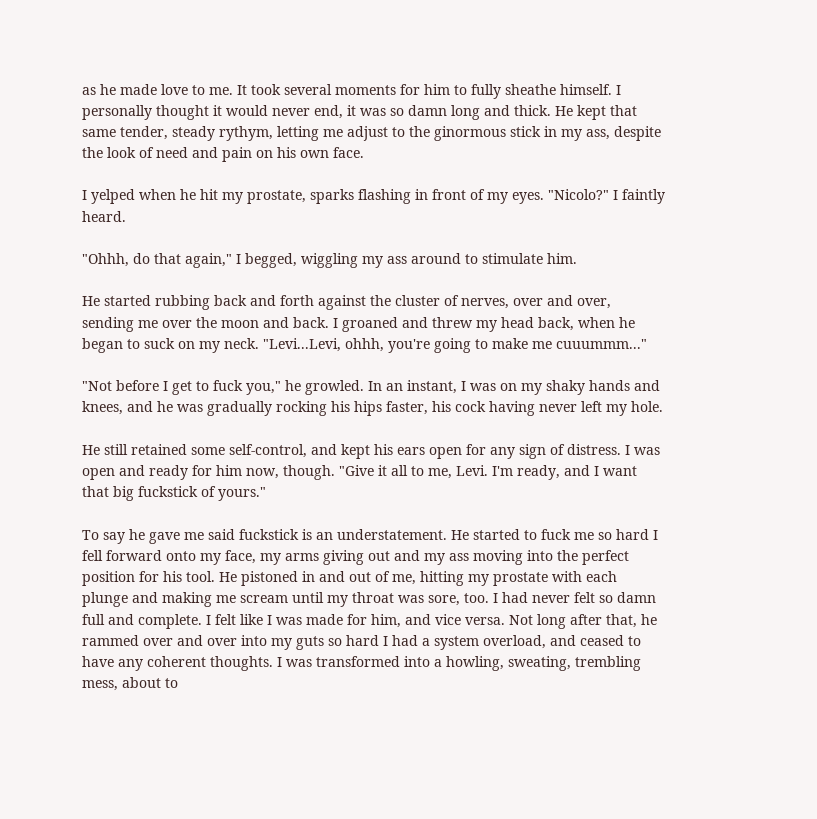as he made love to me. It took several moments for him to fully sheathe himself. I personally thought it would never end, it was so damn long and thick. He kept that same tender, steady rythym, letting me adjust to the ginormous stick in my ass, despite the look of need and pain on his own face.

I yelped when he hit my prostate, sparks flashing in front of my eyes. "Nicolo?" I faintly heard.

"Ohhh, do that again," I begged, wiggling my ass around to stimulate him.

He started rubbing back and forth against the cluster of nerves, over and over, sending me over the moon and back. I groaned and threw my head back, when he began to suck on my neck. "Levi...Levi, ohhh, you're going to make me cuuummm..."

"Not before I get to fuck you," he growled. In an instant, I was on my shaky hands and knees, and he was gradually rocking his hips faster, his cock having never left my hole.

He still retained some self-control, and kept his ears open for any sign of distress. I was open and ready for him now, though. "Give it all to me, Levi. I'm ready, and I want that big fuckstick of yours."

To say he gave me said fuckstick is an understatement. He started to fuck me so hard I fell forward onto my face, my arms giving out and my ass moving into the perfect position for his tool. He pistoned in and out of me, hitting my prostate with each plunge and making me scream until my throat was sore, too. I had never felt so damn full and complete. I felt like I was made for him, and vice versa. Not long after that, he rammed over and over into my guts so hard I had a system overload, and ceased to have any coherent thoughts. I was transformed into a howling, sweating, trembling mess, about to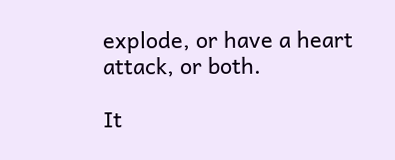explode, or have a heart attack, or both.

It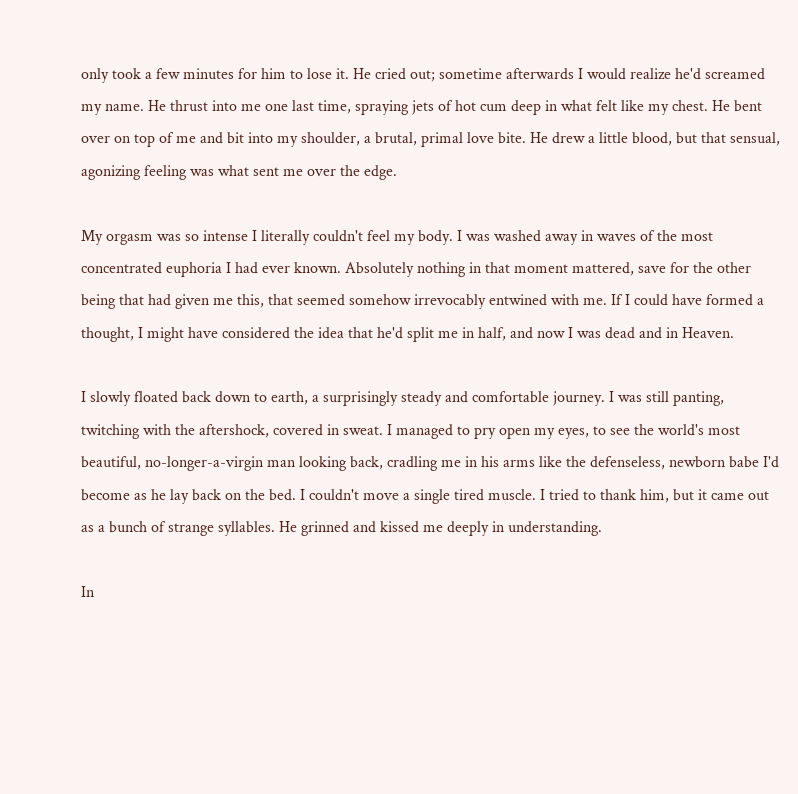only took a few minutes for him to lose it. He cried out; sometime afterwards I would realize he'd screamed my name. He thrust into me one last time, spraying jets of hot cum deep in what felt like my chest. He bent over on top of me and bit into my shoulder, a brutal, primal love bite. He drew a little blood, but that sensual, agonizing feeling was what sent me over the edge.

My orgasm was so intense I literally couldn't feel my body. I was washed away in waves of the most concentrated euphoria I had ever known. Absolutely nothing in that moment mattered, save for the other being that had given me this, that seemed somehow irrevocably entwined with me. If I could have formed a thought, I might have considered the idea that he'd split me in half, and now I was dead and in Heaven.

I slowly floated back down to earth, a surprisingly steady and comfortable journey. I was still panting, twitching with the aftershock, covered in sweat. I managed to pry open my eyes, to see the world's most beautiful, no-longer-a-virgin man looking back, cradling me in his arms like the defenseless, newborn babe I'd become as he lay back on the bed. I couldn't move a single tired muscle. I tried to thank him, but it came out as a bunch of strange syllables. He grinned and kissed me deeply in understanding.

In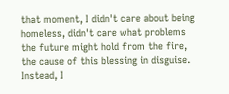that moment, I didn't care about being homeless, didn't care what problems the future might hold from the fire, the cause of this blessing in disguise. Instead, I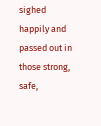sighed happily and passed out in those strong, safe,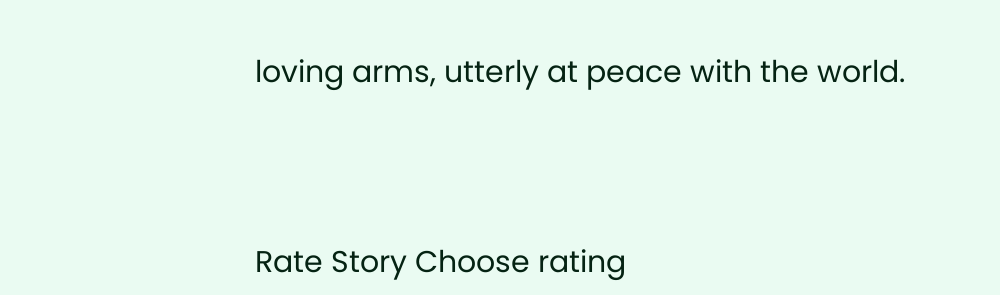loving arms, utterly at peace with the world.




Rate Story Choose rating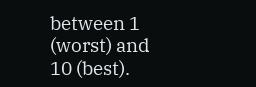between 1 (worst) and 10 (best).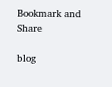Bookmark and Share

blog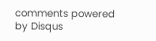comments powered by Disqus